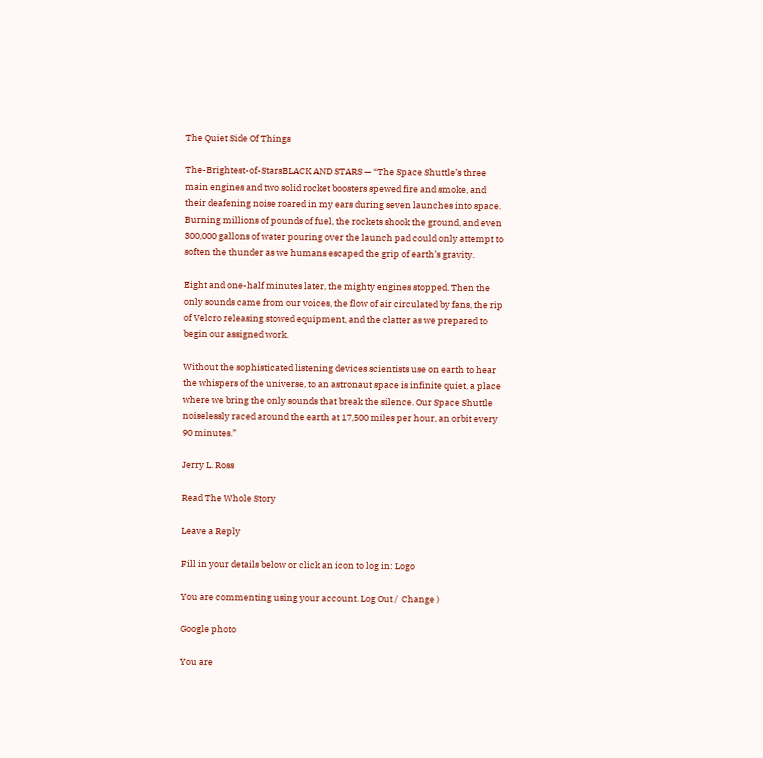The Quiet Side Of Things

The-Brightest-of-StarsBLACK AND STARS — “The Space Shuttle’s three main engines and two solid rocket boosters spewed fire and smoke, and their deafening noise roared in my ears during seven launches into space. Burning millions of pounds of fuel, the rockets shook the ground, and even 300,000 gallons of water pouring over the launch pad could only attempt to soften the thunder as we humans escaped the grip of earth’s gravity.

Eight and one-half minutes later, the mighty engines stopped. Then the only sounds came from our voices, the flow of air circulated by fans, the rip of Velcro releasing stowed equipment, and the clatter as we prepared to begin our assigned work.

Without the sophisticated listening devices scientists use on earth to hear the whispers of the universe, to an astronaut space is infinite quiet, a place where we bring the only sounds that break the silence. Our Space Shuttle noiselessly raced around the earth at 17,500 miles per hour, an orbit every 90 minutes.”

Jerry L. Ross

Read The Whole Story

Leave a Reply

Fill in your details below or click an icon to log in: Logo

You are commenting using your account. Log Out /  Change )

Google photo

You are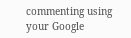commenting using your Google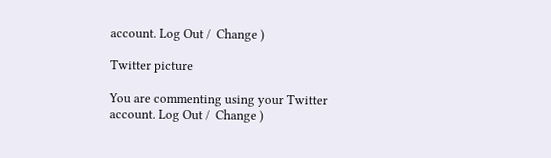account. Log Out /  Change )

Twitter picture

You are commenting using your Twitter account. Log Out /  Change )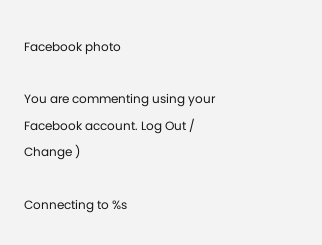Facebook photo

You are commenting using your Facebook account. Log Out /  Change )

Connecting to %s